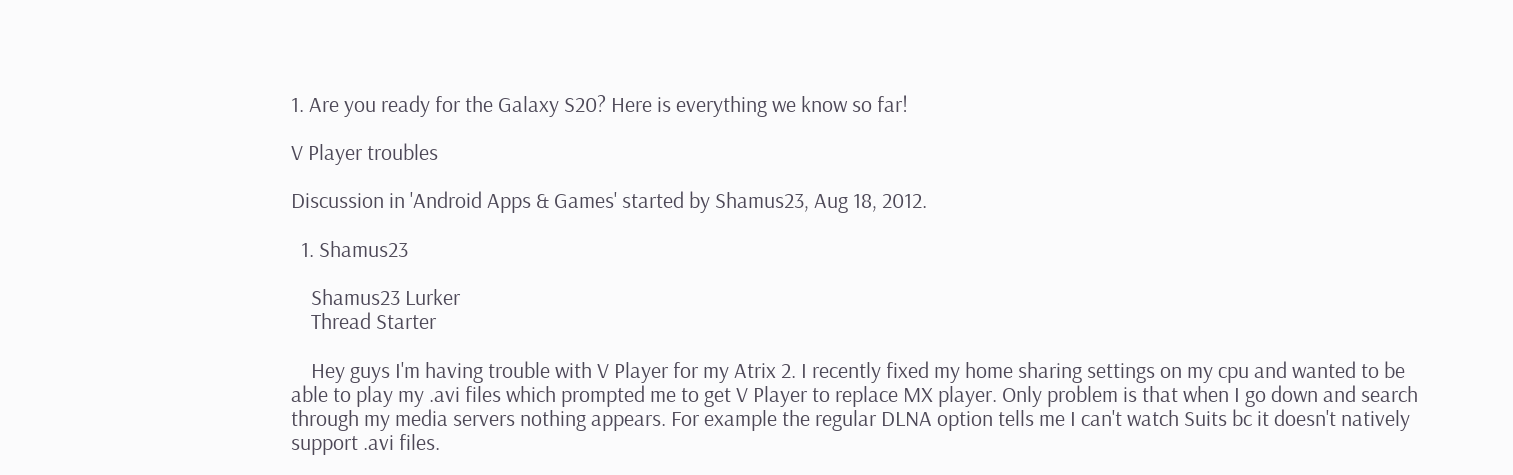1. Are you ready for the Galaxy S20? Here is everything we know so far!

V Player troubles

Discussion in 'Android Apps & Games' started by Shamus23, Aug 18, 2012.

  1. Shamus23

    Shamus23 Lurker
    Thread Starter

    Hey guys I'm having trouble with V Player for my Atrix 2. I recently fixed my home sharing settings on my cpu and wanted to be able to play my .avi files which prompted me to get V Player to replace MX player. Only problem is that when I go down and search through my media servers nothing appears. For example the regular DLNA option tells me I can't watch Suits bc it doesn't natively support .avi files.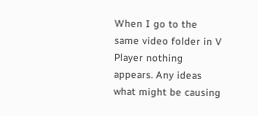When I go to the same video folder in V Player nothing appears. Any ideas what might be causing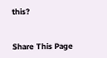this?


Share This Page